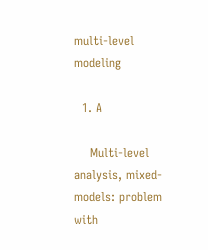multi-level modeling

  1. A

    Multi-level analysis, mixed-models: problem with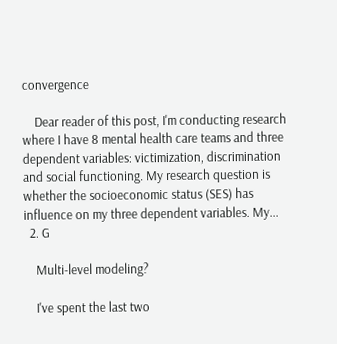convergence

    Dear reader of this post, I'm conducting research where I have 8 mental health care teams and three dependent variables: victimization, discrimination and social functioning. My research question is whether the socioeconomic status (SES) has influence on my three dependent variables. My...
  2. G

    Multi-level modeling?

    I've spent the last two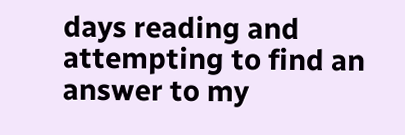days reading and attempting to find an answer to my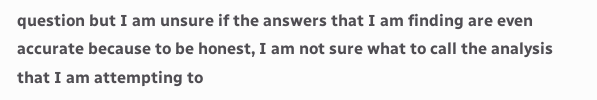question but I am unsure if the answers that I am finding are even accurate because to be honest, I am not sure what to call the analysis that I am attempting to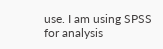use. I am using SPSS for analysis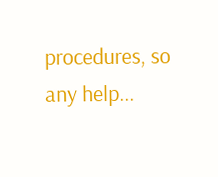procedures, so any help...